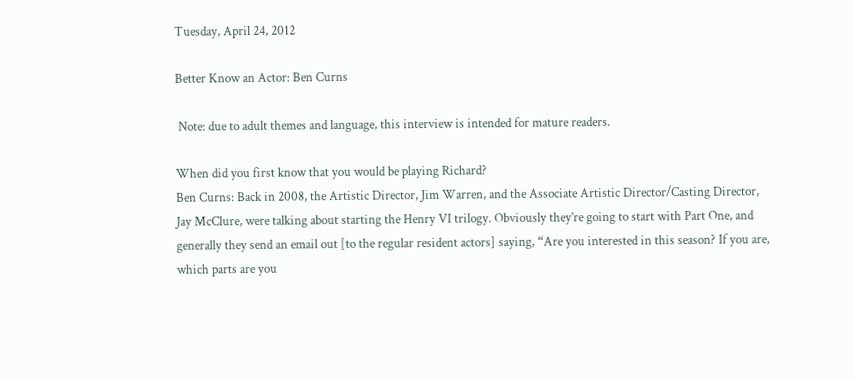Tuesday, April 24, 2012

Better Know an Actor: Ben Curns

 Note: due to adult themes and language, this interview is intended for mature readers.

When did you first know that you would be playing Richard?
Ben Curns: Back in 2008, the Artistic Director, Jim Warren, and the Associate Artistic Director/Casting Director, Jay McClure, were talking about starting the Henry VI trilogy. Obviously they’re going to start with Part One, and generally they send an email out [to the regular resident actors] saying, “Are you interested in this season? If you are, which parts are you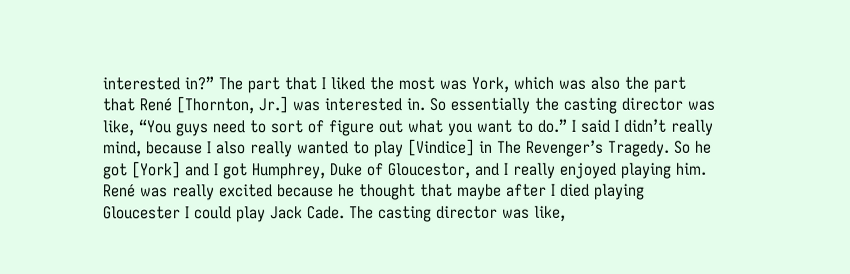interested in?” The part that I liked the most was York, which was also the part that René [Thornton, Jr.] was interested in. So essentially the casting director was like, “You guys need to sort of figure out what you want to do.” I said I didn’t really mind, because I also really wanted to play [Vindice] in The Revenger’s Tragedy. So he got [York] and I got Humphrey, Duke of Gloucestor, and I really enjoyed playing him. René was really excited because he thought that maybe after I died playing Gloucester I could play Jack Cade. The casting director was like,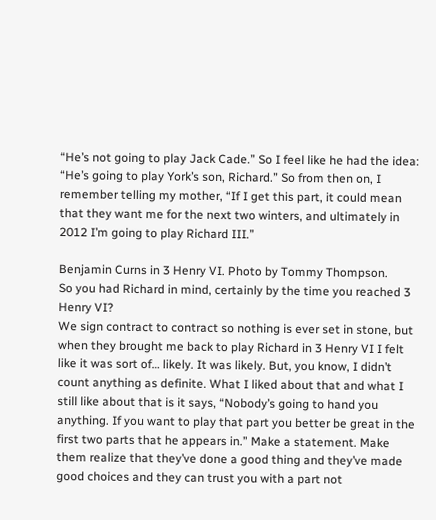“He’s not going to play Jack Cade.” So I feel like he had the idea: “He’s going to play York’s son, Richard.” So from then on, I remember telling my mother, “If I get this part, it could mean that they want me for the next two winters, and ultimately in 2012 I’m going to play Richard III.”

Benjamin Curns in 3 Henry VI. Photo by Tommy Thompson.
So you had Richard in mind, certainly by the time you reached 3 Henry VI?
We sign contract to contract so nothing is ever set in stone, but when they brought me back to play Richard in 3 Henry VI I felt like it was sort of… likely. It was likely. But, you know, I didn’t count anything as definite. What I liked about that and what I still like about that is it says, “Nobody’s going to hand you anything. If you want to play that part you better be great in the first two parts that he appears in.” Make a statement. Make them realize that they’ve done a good thing and they’ve made good choices and they can trust you with a part not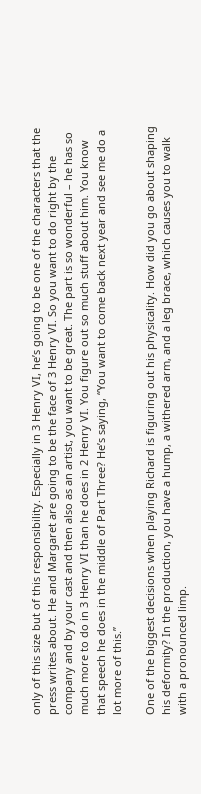only of this size but of this responsibility. Especially in 3 Henry VI, he’s going to be one of the characters that the press writes about. He and Margaret are going to be the face of 3 Henry VI. So you want to do right by the company and by your cast and then also as an artist, you want to be great. The part is so wonderful – he has so much more to do in 3 Henry VI than he does in 2 Henry VI. You figure out so much stuff about him. You know that speech he does in the middle of Part Three? He’s saying, “You want to come back next year and see me do a lot more of this.”

One of the biggest decisions when playing Richard is figuring out his physicality. How did you go about shaping his deformity? In the production, you have a hump, a withered arm, and a leg brace, which causes you to walk with a pronounced limp.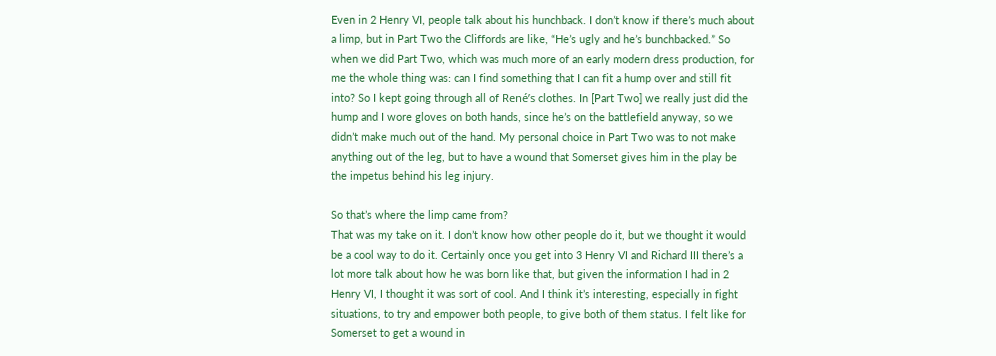Even in 2 Henry VI, people talk about his hunchback. I don’t know if there’s much about a limp, but in Part Two the Cliffords are like, “He’s ugly and he’s bunchbacked.” So when we did Part Two, which was much more of an early modern dress production, for me the whole thing was: can I find something that I can fit a hump over and still fit into? So I kept going through all of René’s clothes. In [Part Two] we really just did the hump and I wore gloves on both hands, since he’s on the battlefield anyway, so we didn’t make much out of the hand. My personal choice in Part Two was to not make anything out of the leg, but to have a wound that Somerset gives him in the play be the impetus behind his leg injury.

So that’s where the limp came from?
That was my take on it. I don’t know how other people do it, but we thought it would be a cool way to do it. Certainly once you get into 3 Henry VI and Richard III there’s a lot more talk about how he was born like that, but given the information I had in 2 Henry VI, I thought it was sort of cool. And I think it’s interesting, especially in fight situations, to try and empower both people, to give both of them status. I felt like for Somerset to get a wound in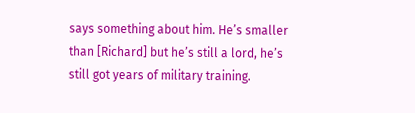says something about him. He’s smaller than [Richard] but he’s still a lord, he’s still got years of military training.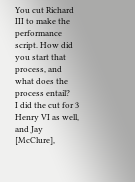You cut Richard III to make the performance script. How did you start that process, and what does the process entail?
I did the cut for 3 Henry VI as well, and Jay [McClure],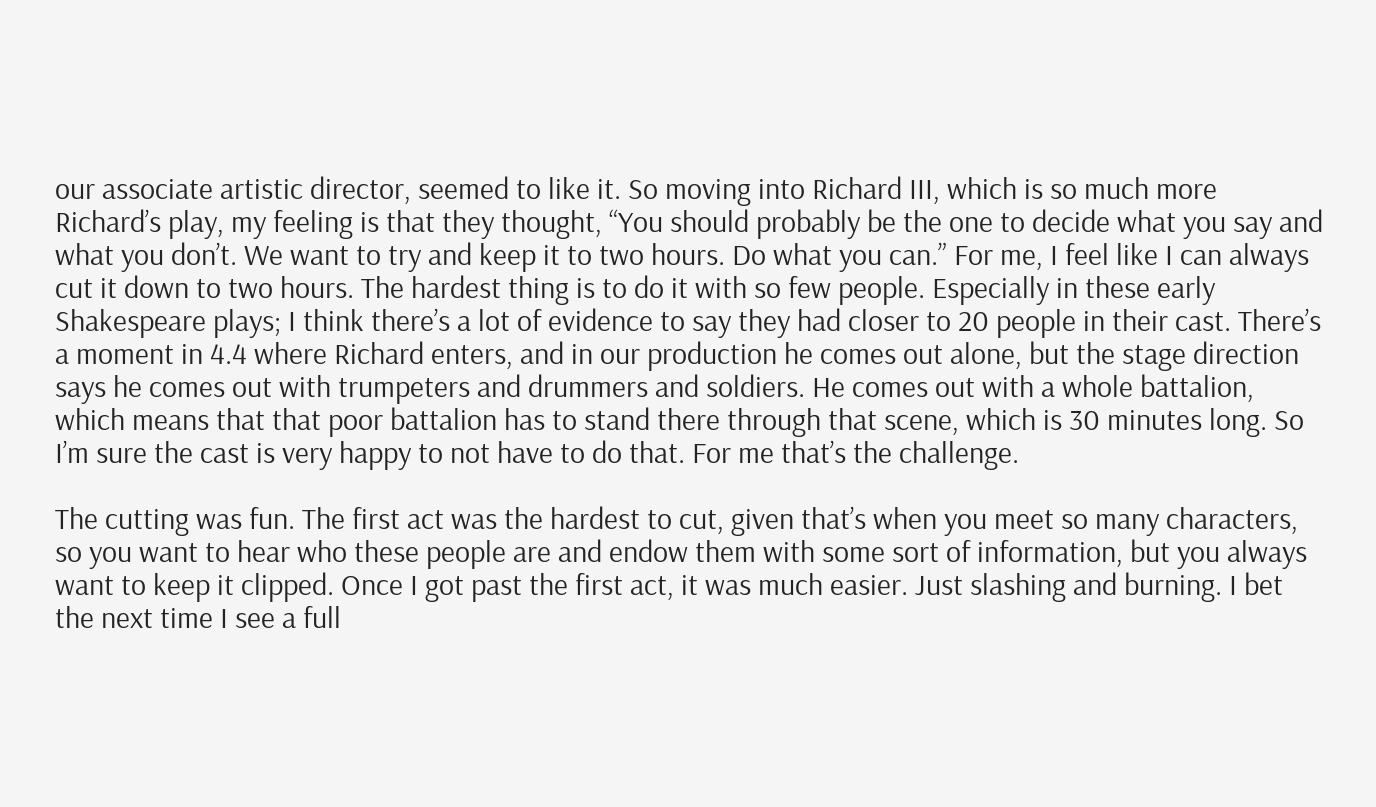our associate artistic director, seemed to like it. So moving into Richard III, which is so much more Richard’s play, my feeling is that they thought, “You should probably be the one to decide what you say and what you don’t. We want to try and keep it to two hours. Do what you can.” For me, I feel like I can always cut it down to two hours. The hardest thing is to do it with so few people. Especially in these early Shakespeare plays; I think there’s a lot of evidence to say they had closer to 20 people in their cast. There’s a moment in 4.4 where Richard enters, and in our production he comes out alone, but the stage direction says he comes out with trumpeters and drummers and soldiers. He comes out with a whole battalion, which means that that poor battalion has to stand there through that scene, which is 30 minutes long. So I’m sure the cast is very happy to not have to do that. For me that’s the challenge.

The cutting was fun. The first act was the hardest to cut, given that’s when you meet so many characters, so you want to hear who these people are and endow them with some sort of information, but you always want to keep it clipped. Once I got past the first act, it was much easier. Just slashing and burning. I bet the next time I see a full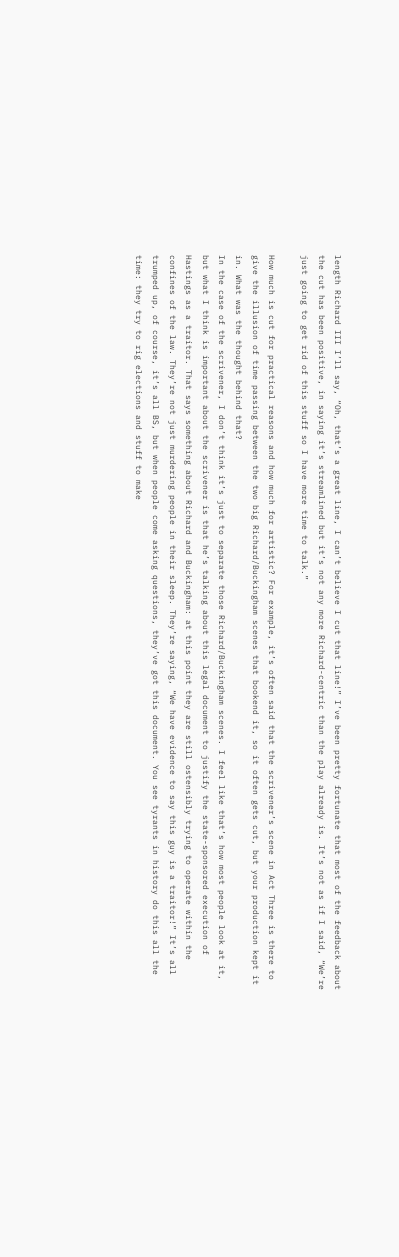length Richard III I’ll say, “Oh, that’s a great line, I can’t believe I cut that line!” I’ve been pretty fortunate that most of the feedback about the cut has been positive, in saying it’s streamlined but it’s not any more Richard-centric than the play already is. It’s not as if I said, “We’re just going to get rid of this stuff so I have more time to talk.”

How much is cut for practical reasons and how much for artistic? For example, it’s often said that the scrivener’s scene in Act Three is there to give the illusion of time passing between the two big Richard/Buckingham scenes that bookend it, so it often gets cut, but your production kept it in. What was the thought behind that?
In the case of the scrivener, I don’t think it’s just to separate those Richard/Buckingham scenes. I feel like that’s how most people look at it, but what I think is important about the scrivener is that he’s talking about this legal document to justify the state-sponsored execution of Hastings as a traitor. That says something about Richard and Buckingham: at this point they are still ostensibly trying to operate within the confines of the law. They’re not just murdering people in their sleep. They’re saying, “We have evidence to say this guy is a traitor!” It’s all trumped up, of course, it’s all BS, but when people come asking questions, they’ve got this document. You see tyrants in history do this all the time: they try to rig elections and stuff to make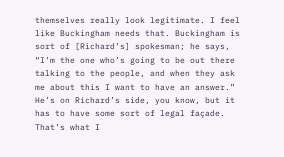themselves really look legitimate. I feel like Buckingham needs that. Buckingham is sort of [Richard’s] spokesman; he says, “I’m the one who’s going to be out there talking to the people, and when they ask me about this I want to have an answer.” He’s on Richard’s side, you know, but it has to have some sort of legal façade. That’s what I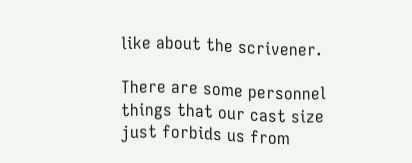like about the scrivener.

There are some personnel things that our cast size just forbids us from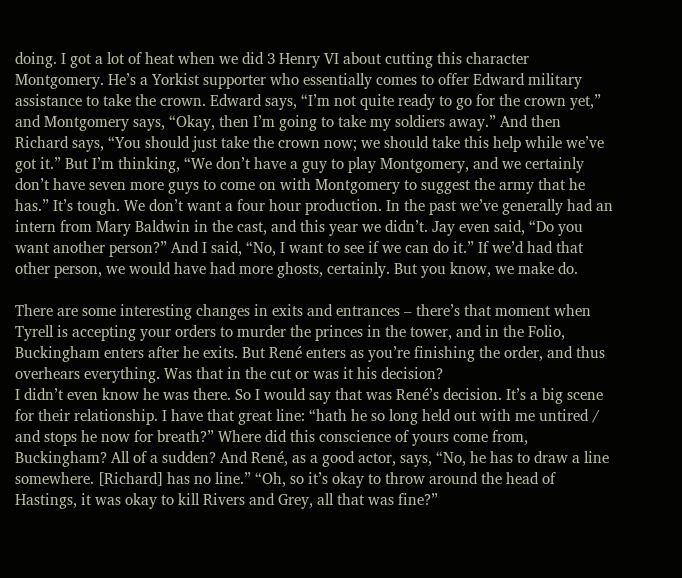doing. I got a lot of heat when we did 3 Henry VI about cutting this character Montgomery. He’s a Yorkist supporter who essentially comes to offer Edward military assistance to take the crown. Edward says, “I’m not quite ready to go for the crown yet,” and Montgomery says, “Okay, then I’m going to take my soldiers away.” And then Richard says, “You should just take the crown now; we should take this help while we’ve got it.” But I’m thinking, “We don’t have a guy to play Montgomery, and we certainly don’t have seven more guys to come on with Montgomery to suggest the army that he has.” It’s tough. We don’t want a four hour production. In the past we’ve generally had an intern from Mary Baldwin in the cast, and this year we didn’t. Jay even said, “Do you want another person?” And I said, “No, I want to see if we can do it.” If we’d had that other person, we would have had more ghosts, certainly. But you know, we make do.

There are some interesting changes in exits and entrances – there’s that moment when Tyrell is accepting your orders to murder the princes in the tower, and in the Folio, Buckingham enters after he exits. But René enters as you’re finishing the order, and thus overhears everything. Was that in the cut or was it his decision?
I didn’t even know he was there. So I would say that was René’s decision. It’s a big scene for their relationship. I have that great line: “hath he so long held out with me untired / and stops he now for breath?” Where did this conscience of yours come from, Buckingham? All of a sudden? And René, as a good actor, says, “No, he has to draw a line somewhere. [Richard] has no line.” “Oh, so it’s okay to throw around the head of Hastings, it was okay to kill Rivers and Grey, all that was fine?”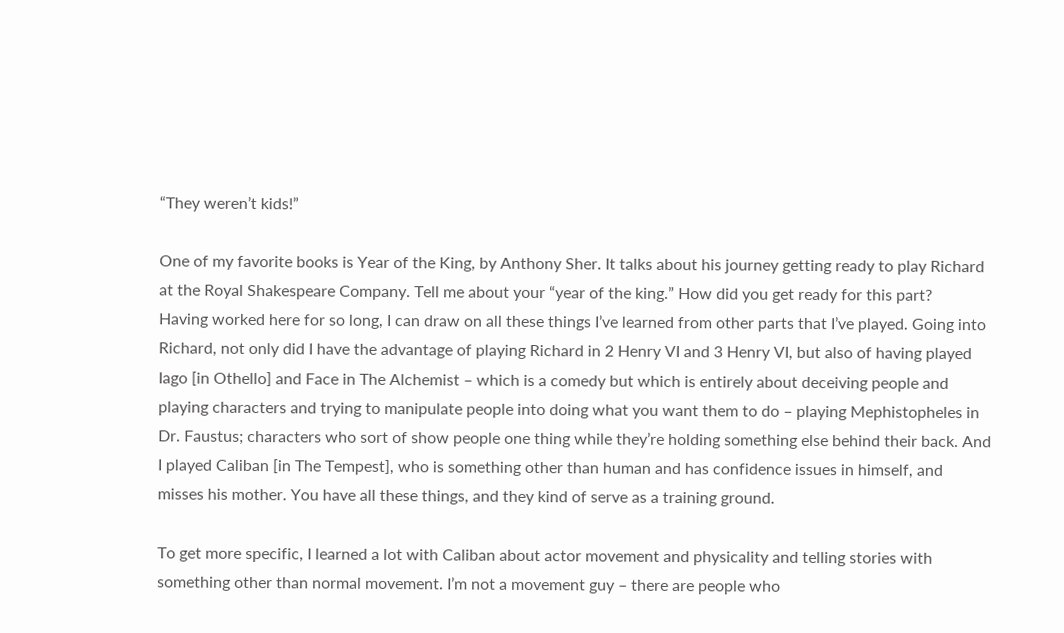“They weren’t kids!”

One of my favorite books is Year of the King, by Anthony Sher. It talks about his journey getting ready to play Richard at the Royal Shakespeare Company. Tell me about your “year of the king.” How did you get ready for this part?
Having worked here for so long, I can draw on all these things I’ve learned from other parts that I’ve played. Going into Richard, not only did I have the advantage of playing Richard in 2 Henry VI and 3 Henry VI, but also of having played Iago [in Othello] and Face in The Alchemist – which is a comedy but which is entirely about deceiving people and playing characters and trying to manipulate people into doing what you want them to do – playing Mephistopheles in Dr. Faustus; characters who sort of show people one thing while they’re holding something else behind their back. And I played Caliban [in The Tempest], who is something other than human and has confidence issues in himself, and misses his mother. You have all these things, and they kind of serve as a training ground.

To get more specific, I learned a lot with Caliban about actor movement and physicality and telling stories with something other than normal movement. I’m not a movement guy – there are people who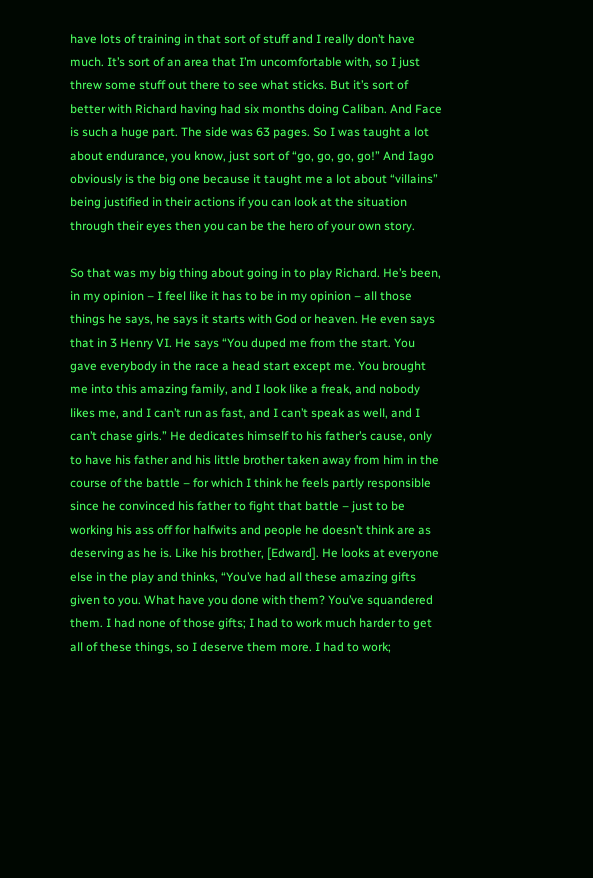have lots of training in that sort of stuff and I really don’t have much. It’s sort of an area that I’m uncomfortable with, so I just threw some stuff out there to see what sticks. But it’s sort of better with Richard having had six months doing Caliban. And Face is such a huge part. The side was 63 pages. So I was taught a lot about endurance, you know, just sort of “go, go, go, go!” And Iago obviously is the big one because it taught me a lot about “villains” being justified in their actions if you can look at the situation through their eyes then you can be the hero of your own story.

So that was my big thing about going in to play Richard. He’s been, in my opinion – I feel like it has to be in my opinion – all those things he says, he says it starts with God or heaven. He even says that in 3 Henry VI. He says “You duped me from the start. You gave everybody in the race a head start except me. You brought me into this amazing family, and I look like a freak, and nobody likes me, and I can’t run as fast, and I can’t speak as well, and I can’t chase girls.” He dedicates himself to his father’s cause, only to have his father and his little brother taken away from him in the course of the battle – for which I think he feels partly responsible since he convinced his father to fight that battle – just to be working his ass off for halfwits and people he doesn’t think are as deserving as he is. Like his brother, [Edward]. He looks at everyone else in the play and thinks, “You’ve had all these amazing gifts given to you. What have you done with them? You’ve squandered them. I had none of those gifts; I had to work much harder to get all of these things, so I deserve them more. I had to work;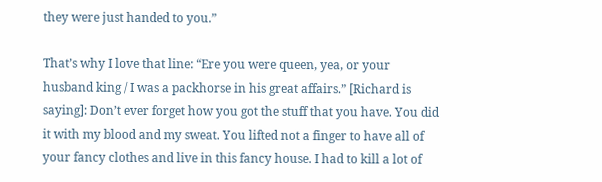they were just handed to you.”

That’s why I love that line: “Ere you were queen, yea, or your husband king / I was a packhorse in his great affairs.” [Richard is saying]: Don’t ever forget how you got the stuff that you have. You did it with my blood and my sweat. You lifted not a finger to have all of your fancy clothes and live in this fancy house. I had to kill a lot of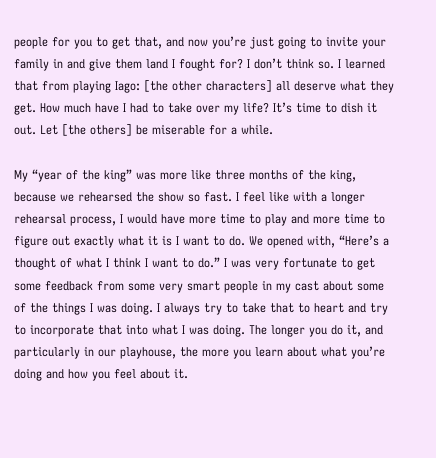people for you to get that, and now you’re just going to invite your family in and give them land I fought for? I don’t think so. I learned that from playing Iago: [the other characters] all deserve what they get. How much have I had to take over my life? It’s time to dish it out. Let [the others] be miserable for a while.

My “year of the king” was more like three months of the king, because we rehearsed the show so fast. I feel like with a longer rehearsal process, I would have more time to play and more time to figure out exactly what it is I want to do. We opened with, “Here’s a thought of what I think I want to do.” I was very fortunate to get some feedback from some very smart people in my cast about some of the things I was doing. I always try to take that to heart and try to incorporate that into what I was doing. The longer you do it, and particularly in our playhouse, the more you learn about what you’re doing and how you feel about it.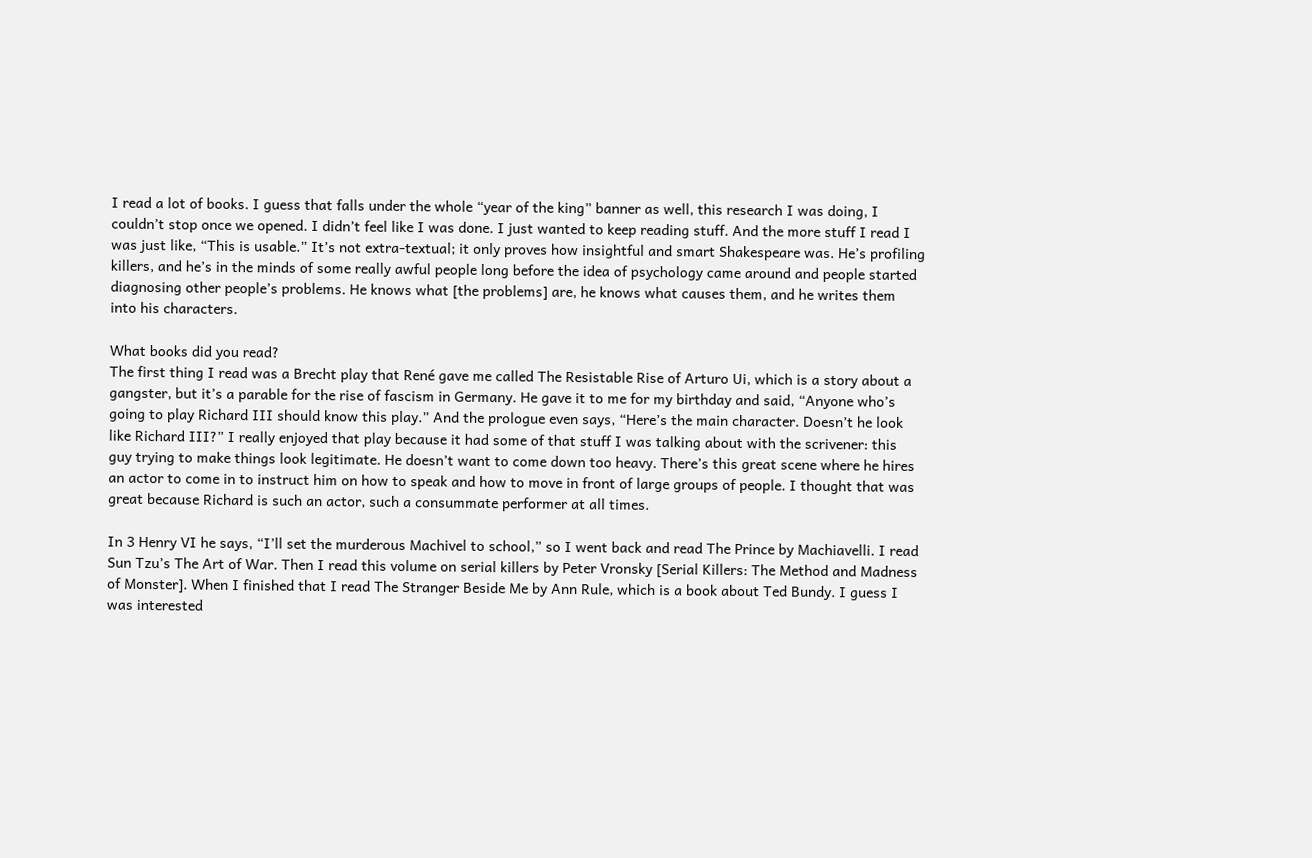I read a lot of books. I guess that falls under the whole “year of the king” banner as well, this research I was doing, I couldn’t stop once we opened. I didn’t feel like I was done. I just wanted to keep reading stuff. And the more stuff I read I was just like, “This is usable.” It’s not extra-textual; it only proves how insightful and smart Shakespeare was. He’s profiling killers, and he’s in the minds of some really awful people long before the idea of psychology came around and people started diagnosing other people’s problems. He knows what [the problems] are, he knows what causes them, and he writes them into his characters.

What books did you read?
The first thing I read was a Brecht play that René gave me called The Resistable Rise of Arturo Ui, which is a story about a gangster, but it’s a parable for the rise of fascism in Germany. He gave it to me for my birthday and said, “Anyone who’s going to play Richard III should know this play.” And the prologue even says, “Here’s the main character. Doesn’t he look like Richard III?” I really enjoyed that play because it had some of that stuff I was talking about with the scrivener: this guy trying to make things look legitimate. He doesn’t want to come down too heavy. There’s this great scene where he hires an actor to come in to instruct him on how to speak and how to move in front of large groups of people. I thought that was great because Richard is such an actor, such a consummate performer at all times.

In 3 Henry VI he says, “I’ll set the murderous Machivel to school,” so I went back and read The Prince by Machiavelli. I read Sun Tzu’s The Art of War. Then I read this volume on serial killers by Peter Vronsky [Serial Killers: The Method and Madness of Monster]. When I finished that I read The Stranger Beside Me by Ann Rule, which is a book about Ted Bundy. I guess I was interested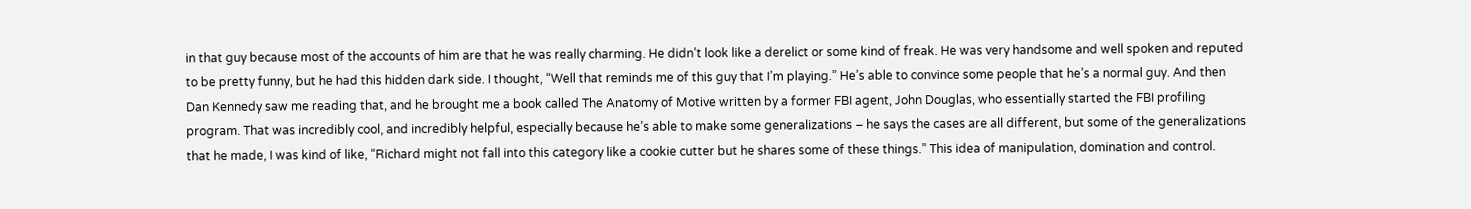in that guy because most of the accounts of him are that he was really charming. He didn’t look like a derelict or some kind of freak. He was very handsome and well spoken and reputed to be pretty funny, but he had this hidden dark side. I thought, “Well that reminds me of this guy that I’m playing.” He’s able to convince some people that he’s a normal guy. And then Dan Kennedy saw me reading that, and he brought me a book called The Anatomy of Motive written by a former FBI agent, John Douglas, who essentially started the FBI profiling program. That was incredibly cool, and incredibly helpful, especially because he’s able to make some generalizations – he says the cases are all different, but some of the generalizations that he made, I was kind of like, “Richard might not fall into this category like a cookie cutter but he shares some of these things.” This idea of manipulation, domination and control.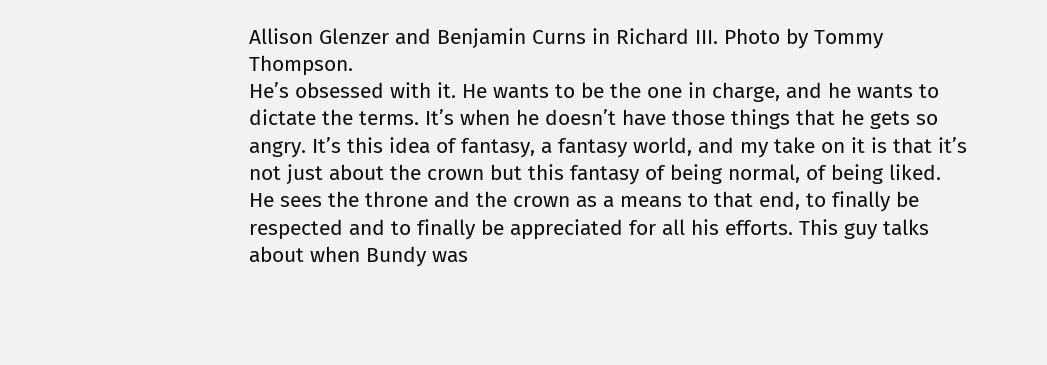Allison Glenzer and Benjamin Curns in Richard III. Photo by Tommy Thompson.
He’s obsessed with it. He wants to be the one in charge, and he wants to dictate the terms. It’s when he doesn’t have those things that he gets so angry. It’s this idea of fantasy, a fantasy world, and my take on it is that it’s not just about the crown but this fantasy of being normal, of being liked. He sees the throne and the crown as a means to that end, to finally be respected and to finally be appreciated for all his efforts. This guy talks about when Bundy was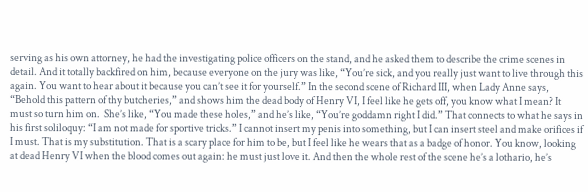serving as his own attorney, he had the investigating police officers on the stand, and he asked them to describe the crime scenes in detail. And it totally backfired on him, because everyone on the jury was like, “You’re sick, and you really just want to live through this again. You want to hear about it because you can’t see it for yourself.” In the second scene of Richard III, when Lady Anne says, “Behold this pattern of thy butcheries,” and shows him the dead body of Henry VI, I feel like he gets off, you know what I mean? It must so turn him on.  She’s like, “You made these holes,” and he’s like, “You’re goddamn right I did.” That connects to what he says in his first soliloquy: “I am not made for sportive tricks.” I cannot insert my penis into something, but I can insert steel and make orifices if I must. That is my substitution. That is a scary place for him to be, but I feel like he wears that as a badge of honor. You know, looking at dead Henry VI when the blood comes out again: he must just love it. And then the whole rest of the scene he’s a lothario, he’s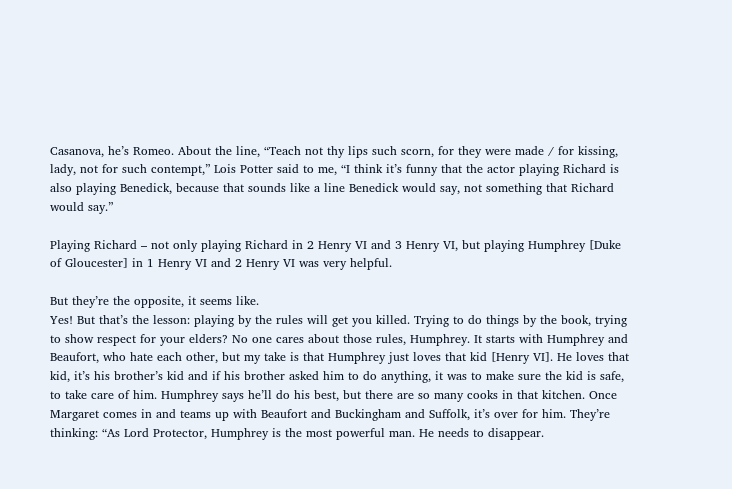Casanova, he’s Romeo. About the line, “Teach not thy lips such scorn, for they were made / for kissing, lady, not for such contempt,” Lois Potter said to me, “I think it’s funny that the actor playing Richard is also playing Benedick, because that sounds like a line Benedick would say, not something that Richard would say.”

Playing Richard – not only playing Richard in 2 Henry VI and 3 Henry VI, but playing Humphrey [Duke of Gloucester] in 1 Henry VI and 2 Henry VI was very helpful.

But they’re the opposite, it seems like.
Yes! But that’s the lesson: playing by the rules will get you killed. Trying to do things by the book, trying to show respect for your elders? No one cares about those rules, Humphrey. It starts with Humphrey and Beaufort, who hate each other, but my take is that Humphrey just loves that kid [Henry VI]. He loves that kid, it’s his brother’s kid and if his brother asked him to do anything, it was to make sure the kid is safe, to take care of him. Humphrey says he’ll do his best, but there are so many cooks in that kitchen. Once Margaret comes in and teams up with Beaufort and Buckingham and Suffolk, it’s over for him. They’re thinking: “As Lord Protector, Humphrey is the most powerful man. He needs to disappear.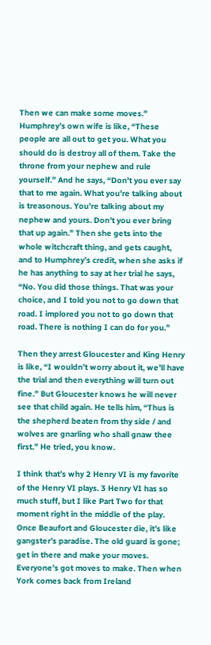Then we can make some moves.” Humphrey’s own wife is like, “These people are all out to get you. What you should do is destroy all of them. Take the throne from your nephew and rule yourself.” And he says, “Don’t you ever say that to me again. What you’re talking about is treasonous. You’re talking about my nephew and yours. Don’t you ever bring that up again.” Then she gets into the whole witchcraft thing, and gets caught, and to Humphrey’s credit, when she asks if he has anything to say at her trial he says, “No. You did those things. That was your choice, and I told you not to go down that road. I implored you not to go down that road. There is nothing I can do for you.”

Then they arrest Gloucester and King Henry is like, “I wouldn’t worry about it, we’ll have the trial and then everything will turn out fine.” But Gloucester knows he will never see that child again. He tells him, “Thus is the shepherd beaten from thy side / and wolves are gnarling who shall gnaw thee first.” He tried, you know.

I think that’s why 2 Henry VI is my favorite of the Henry VI plays. 3 Henry VI has so much stuff, but I like Part Two for that moment right in the middle of the play. Once Beaufort and Gloucester die, it’s like gangster’s paradise. The old guard is gone; get in there and make your moves. Everyone’s got moves to make. Then when York comes back from Ireland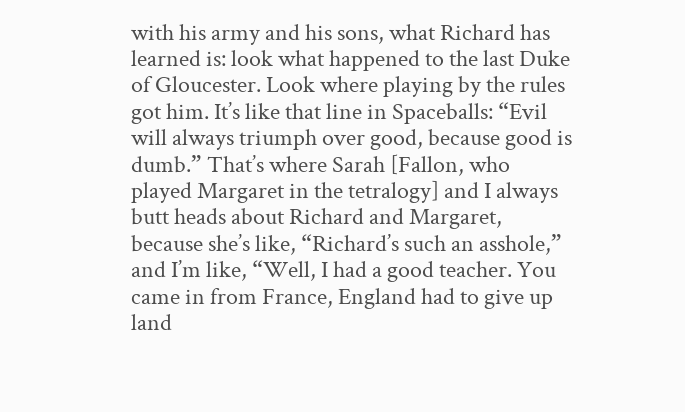with his army and his sons, what Richard has learned is: look what happened to the last Duke of Gloucester. Look where playing by the rules got him. It’s like that line in Spaceballs: “Evil will always triumph over good, because good is dumb.” That’s where Sarah [Fallon, who played Margaret in the tetralogy] and I always butt heads about Richard and Margaret, because she’s like, “Richard’s such an asshole,” and I’m like, “Well, I had a good teacher. You came in from France, England had to give up land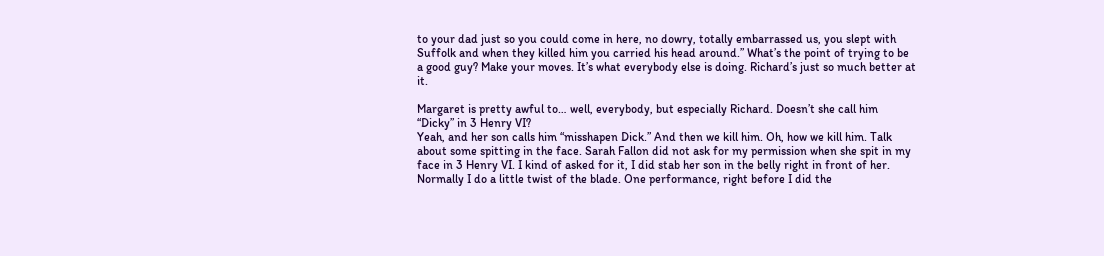to your dad just so you could come in here, no dowry, totally embarrassed us, you slept with Suffolk and when they killed him you carried his head around.” What’s the point of trying to be a good guy? Make your moves. It’s what everybody else is doing. Richard’s just so much better at it.

Margaret is pretty awful to… well, everybody, but especially Richard. Doesn’t she call him “Dicky” in 3 Henry VI?
Yeah, and her son calls him “misshapen Dick.” And then we kill him. Oh, how we kill him. Talk about some spitting in the face. Sarah Fallon did not ask for my permission when she spit in my face in 3 Henry VI. I kind of asked for it, I did stab her son in the belly right in front of her. Normally I do a little twist of the blade. One performance, right before I did the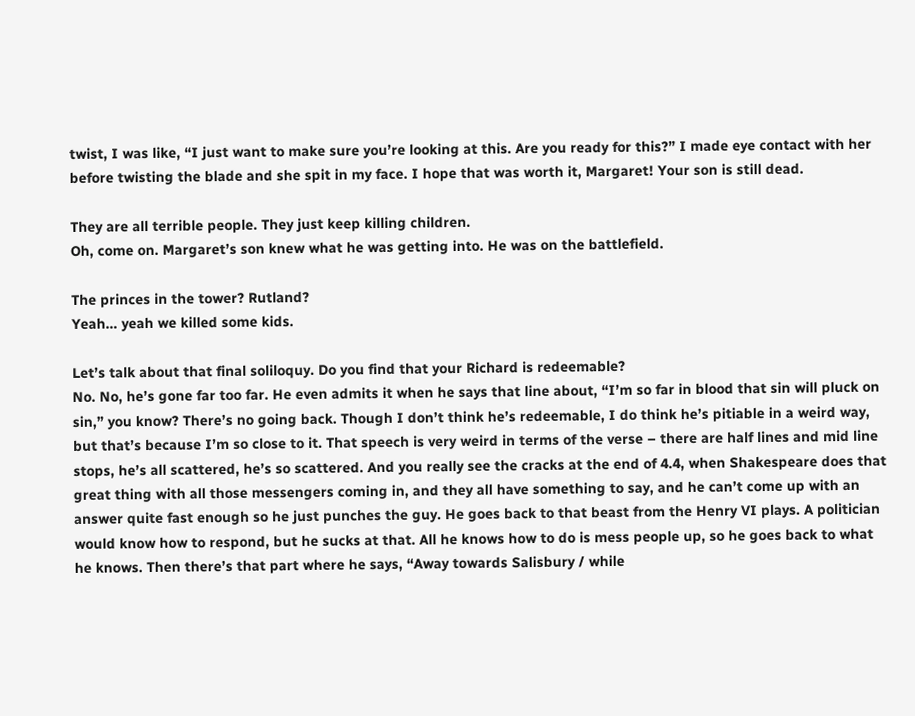twist, I was like, “I just want to make sure you’re looking at this. Are you ready for this?” I made eye contact with her before twisting the blade and she spit in my face. I hope that was worth it, Margaret! Your son is still dead.

They are all terrible people. They just keep killing children.
Oh, come on. Margaret’s son knew what he was getting into. He was on the battlefield.

The princes in the tower? Rutland?
Yeah… yeah we killed some kids.

Let’s talk about that final soliloquy. Do you find that your Richard is redeemable?
No. No, he’s gone far too far. He even admits it when he says that line about, “I’m so far in blood that sin will pluck on sin,” you know? There’s no going back. Though I don’t think he’s redeemable, I do think he’s pitiable in a weird way, but that’s because I’m so close to it. That speech is very weird in terms of the verse – there are half lines and mid line stops, he’s all scattered, he’s so scattered. And you really see the cracks at the end of 4.4, when Shakespeare does that great thing with all those messengers coming in, and they all have something to say, and he can’t come up with an answer quite fast enough so he just punches the guy. He goes back to that beast from the Henry VI plays. A politician would know how to respond, but he sucks at that. All he knows how to do is mess people up, so he goes back to what he knows. Then there’s that part where he says, “Away towards Salisbury / while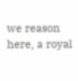we reason here, a royal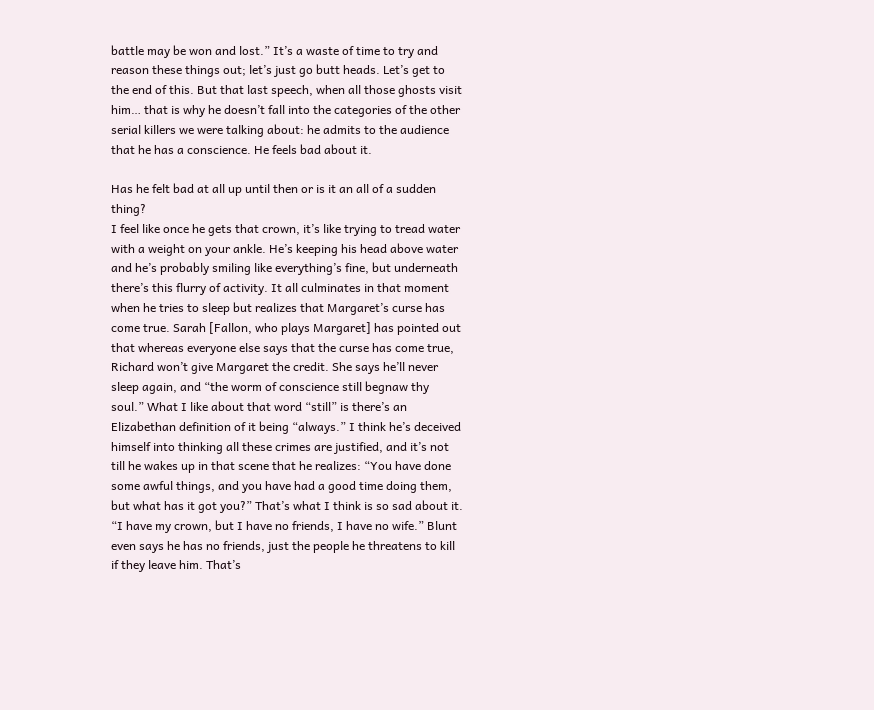battle may be won and lost.” It’s a waste of time to try and reason these things out; let’s just go butt heads. Let’s get to the end of this. But that last speech, when all those ghosts visit him… that is why he doesn’t fall into the categories of the other serial killers we were talking about: he admits to the audience that he has a conscience. He feels bad about it.

Has he felt bad at all up until then or is it an all of a sudden thing?
I feel like once he gets that crown, it’s like trying to tread water with a weight on your ankle. He’s keeping his head above water and he’s probably smiling like everything’s fine, but underneath there’s this flurry of activity. It all culminates in that moment when he tries to sleep but realizes that Margaret’s curse has come true. Sarah [Fallon, who plays Margaret] has pointed out that whereas everyone else says that the curse has come true, Richard won’t give Margaret the credit. She says he’ll never sleep again, and “the worm of conscience still begnaw thy soul.” What I like about that word “still” is there’s an Elizabethan definition of it being “always.” I think he’s deceived himself into thinking all these crimes are justified, and it’s not till he wakes up in that scene that he realizes: “You have done some awful things, and you have had a good time doing them, but what has it got you?” That’s what I think is so sad about it. “I have my crown, but I have no friends, I have no wife.” Blunt even says he has no friends, just the people he threatens to kill if they leave him. That’s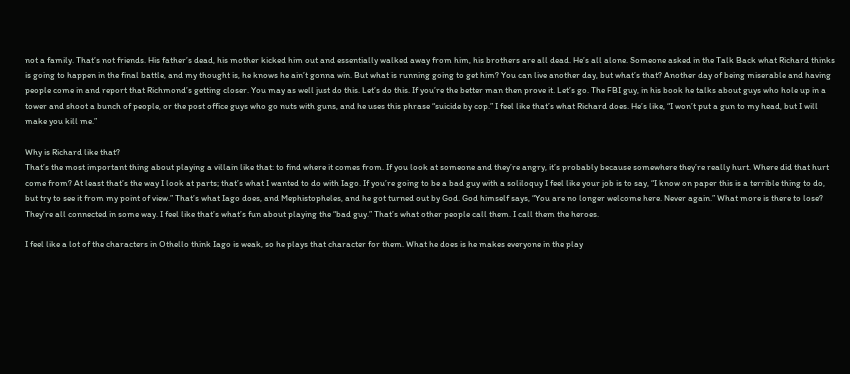not a family. That’s not friends. His father’s dead, his mother kicked him out and essentially walked away from him, his brothers are all dead. He’s all alone. Someone asked in the Talk Back what Richard thinks is going to happen in the final battle, and my thought is, he knows he ain’t gonna win. But what is running going to get him? You can live another day, but what’s that? Another day of being miserable and having people come in and report that Richmond’s getting closer. You may as well just do this. Let’s do this. If you’re the better man then prove it. Let’s go. The FBI guy, in his book he talks about guys who hole up in a tower and shoot a bunch of people, or the post office guys who go nuts with guns, and he uses this phrase “suicide by cop.” I feel like that’s what Richard does. He’s like, “I won’t put a gun to my head, but I will make you kill me.”

Why is Richard like that?
That’s the most important thing about playing a villain like that: to find where it comes from. If you look at someone and they’re angry, it’s probably because somewhere they’re really hurt. Where did that hurt come from? At least that’s the way I look at parts; that’s what I wanted to do with Iago. If you’re going to be a bad guy with a soliloquy I feel like your job is to say, “I know on paper this is a terrible thing to do, but try to see it from my point of view.” That’s what Iago does, and Mephistopheles, and he got turned out by God. God himself says, “You are no longer welcome here. Never again.” What more is there to lose? They’re all connected in some way. I feel like that’s what’s fun about playing the “bad guy.” That’s what other people call them. I call them the heroes.

I feel like a lot of the characters in Othello think Iago is weak, so he plays that character for them. What he does is he makes everyone in the play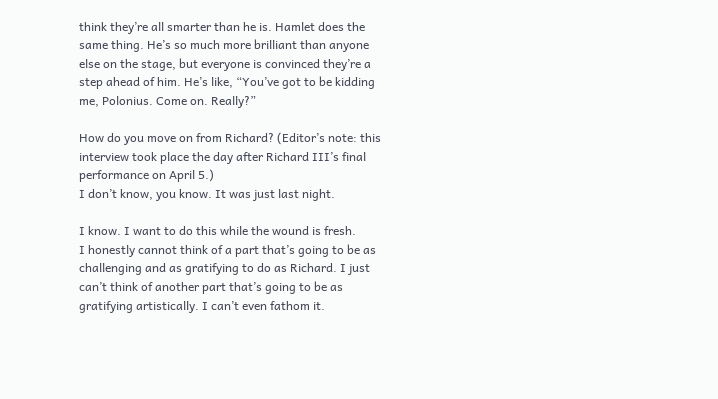think they’re all smarter than he is. Hamlet does the same thing. He’s so much more brilliant than anyone else on the stage, but everyone is convinced they’re a step ahead of him. He’s like, “You’ve got to be kidding me, Polonius. Come on. Really?”

How do you move on from Richard? (Editor’s note: this interview took place the day after Richard III’s final performance on April 5.)
I don’t know, you know. It was just last night.

I know. I want to do this while the wound is fresh.
I honestly cannot think of a part that’s going to be as challenging and as gratifying to do as Richard. I just can’t think of another part that’s going to be as gratifying artistically. I can’t even fathom it.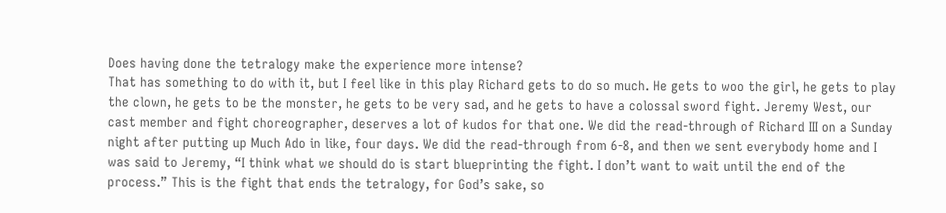Does having done the tetralogy make the experience more intense?
That has something to do with it, but I feel like in this play Richard gets to do so much. He gets to woo the girl, he gets to play the clown, he gets to be the monster, he gets to be very sad, and he gets to have a colossal sword fight. Jeremy West, our cast member and fight choreographer, deserves a lot of kudos for that one. We did the read-through of Richard III on a Sunday night after putting up Much Ado in like, four days. We did the read-through from 6-8, and then we sent everybody home and I was said to Jeremy, “I think what we should do is start blueprinting the fight. I don’t want to wait until the end of the process.” This is the fight that ends the tetralogy, for God’s sake, so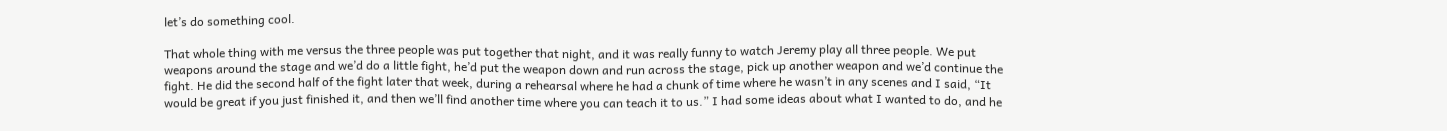let’s do something cool.

That whole thing with me versus the three people was put together that night, and it was really funny to watch Jeremy play all three people. We put weapons around the stage and we’d do a little fight, he’d put the weapon down and run across the stage, pick up another weapon and we’d continue the fight. He did the second half of the fight later that week, during a rehearsal where he had a chunk of time where he wasn’t in any scenes and I said, “It would be great if you just finished it, and then we’ll find another time where you can teach it to us.” I had some ideas about what I wanted to do, and he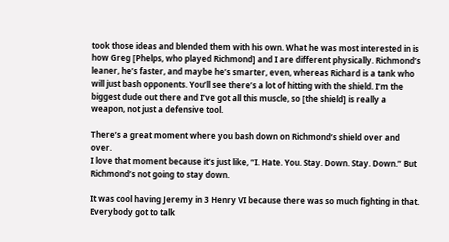took those ideas and blended them with his own. What he was most interested in is how Greg [Phelps, who played Richmond] and I are different physically. Richmond’s leaner, he’s faster, and maybe he’s smarter, even, whereas Richard is a tank who will just bash opponents. You’ll see there’s a lot of hitting with the shield. I’m the biggest dude out there and I’ve got all this muscle, so [the shield] is really a weapon, not just a defensive tool.

There’s a great moment where you bash down on Richmond’s shield over and over.
I love that moment because it’s just like, “I. Hate. You. Stay. Down. Stay. Down.” But Richmond’s not going to stay down.

It was cool having Jeremy in 3 Henry VI because there was so much fighting in that. Everybody got to talk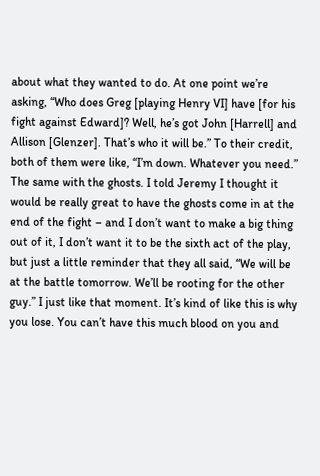about what they wanted to do. At one point we’re asking, “Who does Greg [playing Henry VI] have [for his fight against Edward]? Well, he’s got John [Harrell] and Allison [Glenzer]. That’s who it will be.” To their credit, both of them were like, “I’m down. Whatever you need.” The same with the ghosts. I told Jeremy I thought it would be really great to have the ghosts come in at the end of the fight – and I don’t want to make a big thing out of it, I don’t want it to be the sixth act of the play, but just a little reminder that they all said, “We will be at the battle tomorrow. We’ll be rooting for the other guy.” I just like that moment. It’s kind of like this is why you lose. You can’t have this much blood on you and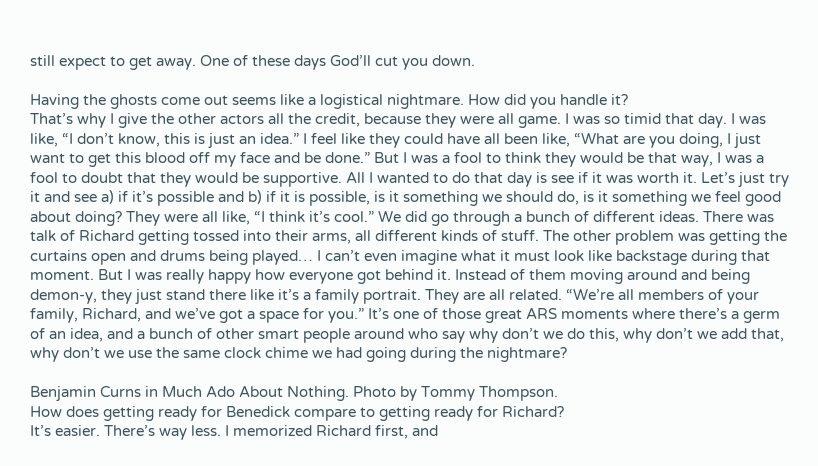still expect to get away. One of these days God’ll cut you down.

Having the ghosts come out seems like a logistical nightmare. How did you handle it?
That’s why I give the other actors all the credit, because they were all game. I was so timid that day. I was like, “I don’t know, this is just an idea.” I feel like they could have all been like, “What are you doing, I just want to get this blood off my face and be done.” But I was a fool to think they would be that way, I was a fool to doubt that they would be supportive. All I wanted to do that day is see if it was worth it. Let’s just try it and see a) if it’s possible and b) if it is possible, is it something we should do, is it something we feel good about doing? They were all like, “I think it’s cool.” We did go through a bunch of different ideas. There was talk of Richard getting tossed into their arms, all different kinds of stuff. The other problem was getting the curtains open and drums being played… I can’t even imagine what it must look like backstage during that moment. But I was really happy how everyone got behind it. Instead of them moving around and being demon-y, they just stand there like it’s a family portrait. They are all related. “We’re all members of your family, Richard, and we’ve got a space for you.” It’s one of those great ARS moments where there’s a germ of an idea, and a bunch of other smart people around who say why don’t we do this, why don’t we add that, why don’t we use the same clock chime we had going during the nightmare?

Benjamin Curns in Much Ado About Nothing. Photo by Tommy Thompson.
How does getting ready for Benedick compare to getting ready for Richard?
It’s easier. There’s way less. I memorized Richard first, and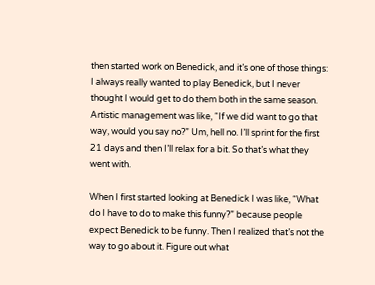then started work on Benedick, and it’s one of those things: I always really wanted to play Benedick, but I never thought I would get to do them both in the same season. Artistic management was like, “If we did want to go that way, would you say no?” Um, hell no. I’ll sprint for the first 21 days and then I’ll relax for a bit. So that’s what they went with.

When I first started looking at Benedick I was like, “What do I have to do to make this funny?” because people expect Benedick to be funny. Then I realized that’s not the way to go about it. Figure out what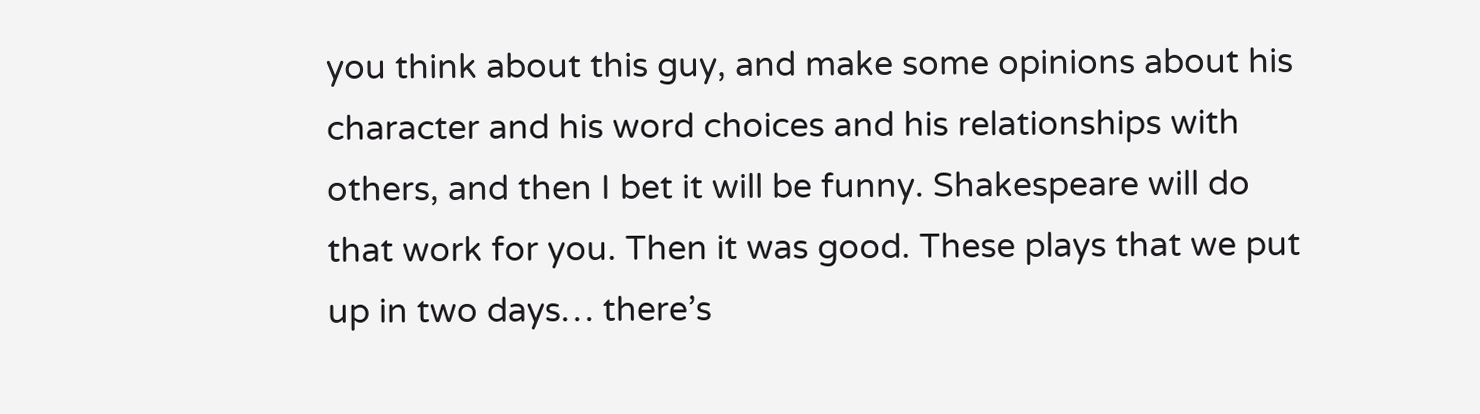you think about this guy, and make some opinions about his character and his word choices and his relationships with others, and then I bet it will be funny. Shakespeare will do that work for you. Then it was good. These plays that we put up in two days… there’s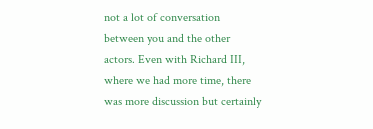not a lot of conversation between you and the other actors. Even with Richard III, where we had more time, there was more discussion but certainly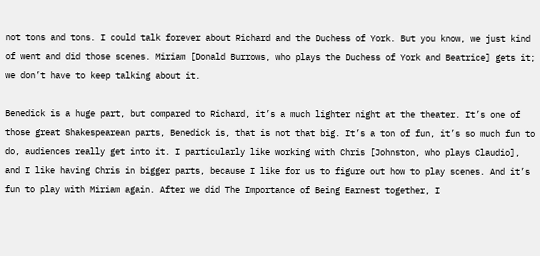not tons and tons. I could talk forever about Richard and the Duchess of York. But you know, we just kind of went and did those scenes. Miriam [Donald Burrows, who plays the Duchess of York and Beatrice] gets it; we don’t have to keep talking about it.

Benedick is a huge part, but compared to Richard, it’s a much lighter night at the theater. It’s one of those great Shakespearean parts, Benedick is, that is not that big. It’s a ton of fun, it’s so much fun to do, audiences really get into it. I particularly like working with Chris [Johnston, who plays Claudio], and I like having Chris in bigger parts, because I like for us to figure out how to play scenes. And it’s fun to play with Miriam again. After we did The Importance of Being Earnest together, I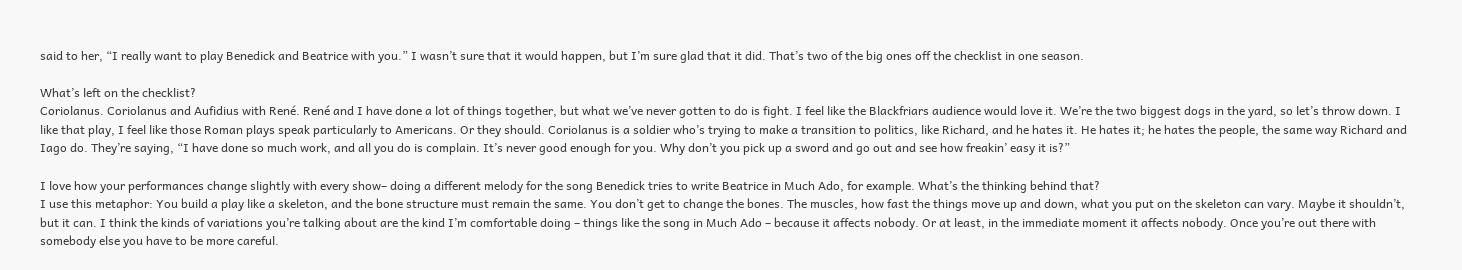said to her, “I really want to play Benedick and Beatrice with you.” I wasn’t sure that it would happen, but I’m sure glad that it did. That’s two of the big ones off the checklist in one season.

What’s left on the checklist?
Coriolanus. Coriolanus and Aufidius with René. René and I have done a lot of things together, but what we’ve never gotten to do is fight. I feel like the Blackfriars audience would love it. We’re the two biggest dogs in the yard, so let’s throw down. I like that play, I feel like those Roman plays speak particularly to Americans. Or they should. Coriolanus is a soldier who’s trying to make a transition to politics, like Richard, and he hates it. He hates it; he hates the people, the same way Richard and Iago do. They’re saying, “I have done so much work, and all you do is complain. It’s never good enough for you. Why don’t you pick up a sword and go out and see how freakin’ easy it is?”

I love how your performances change slightly with every show– doing a different melody for the song Benedick tries to write Beatrice in Much Ado, for example. What’s the thinking behind that?
I use this metaphor: You build a play like a skeleton, and the bone structure must remain the same. You don’t get to change the bones. The muscles, how fast the things move up and down, what you put on the skeleton can vary. Maybe it shouldn’t, but it can. I think the kinds of variations you’re talking about are the kind I’m comfortable doing – things like the song in Much Ado – because it affects nobody. Or at least, in the immediate moment it affects nobody. Once you’re out there with somebody else you have to be more careful.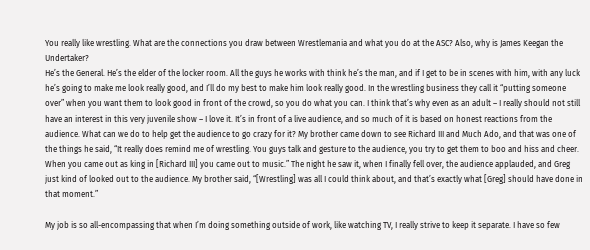You really like wrestling. What are the connections you draw between Wrestlemania and what you do at the ASC? Also, why is James Keegan the Undertaker?
He’s the General. He’s the elder of the locker room. All the guys he works with think he’s the man, and if I get to be in scenes with him, with any luck he’s going to make me look really good, and I’ll do my best to make him look really good. In the wrestling business they call it “putting someone over” when you want them to look good in front of the crowd, so you do what you can. I think that’s why even as an adult – I really should not still have an interest in this very juvenile show – I love it. It’s in front of a live audience, and so much of it is based on honest reactions from the audience. What can we do to help get the audience to go crazy for it? My brother came down to see Richard III and Much Ado, and that was one of the things he said, “It really does remind me of wrestling. You guys talk and gesture to the audience, you try to get them to boo and hiss and cheer. When you came out as king in [Richard III] you came out to music.” The night he saw it, when I finally fell over, the audience applauded, and Greg just kind of looked out to the audience. My brother said, “[Wrestling] was all I could think about, and that’s exactly what [Greg] should have done in that moment.”

My job is so all-encompassing that when I’m doing something outside of work, like watching TV, I really strive to keep it separate. I have so few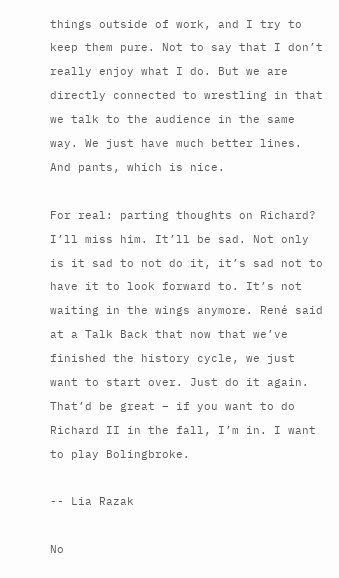things outside of work, and I try to keep them pure. Not to say that I don’t really enjoy what I do. But we are directly connected to wrestling in that we talk to the audience in the same way. We just have much better lines. And pants, which is nice.

For real: parting thoughts on Richard?
I’ll miss him. It’ll be sad. Not only is it sad to not do it, it’s sad not to have it to look forward to. It’s not waiting in the wings anymore. René said at a Talk Back that now that we’ve finished the history cycle, we just want to start over. Just do it again. That’d be great – if you want to do Richard II in the fall, I’m in. I want to play Bolingbroke.

-- Lia Razak

No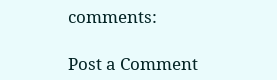comments:

Post a Comment